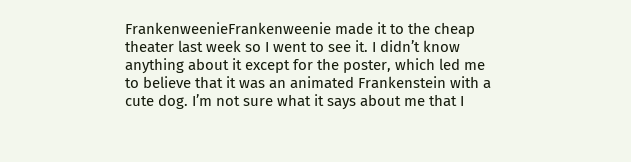FrankenweenieFrankenweenie made it to the cheap theater last week so I went to see it. I didn’t know anything about it except for the poster, which led me to believe that it was an animated Frankenstein with a cute dog. I’m not sure what it says about me that I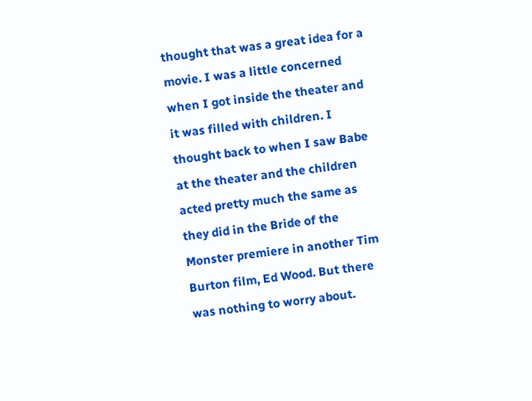thought that was a great idea for a movie. I was a little concerned when I got inside the theater and it was filled with children. I thought back to when I saw Babe at the theater and the children acted pretty much the same as they did in the Bride of the Monster premiere in another Tim Burton film, Ed Wood. But there was nothing to worry about.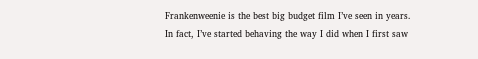Frankenweenie is the best big budget film I’ve seen in years. In fact, I’ve started behaving the way I did when I first saw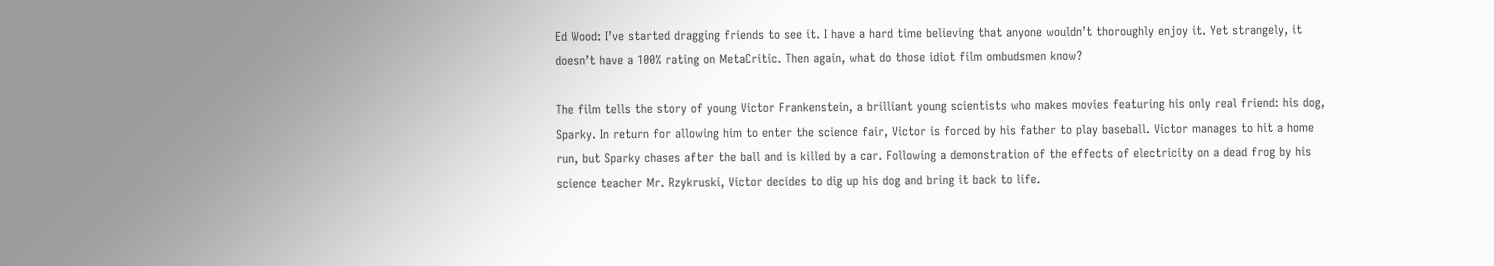Ed Wood: I’ve started dragging friends to see it. I have a hard time believing that anyone wouldn’t thoroughly enjoy it. Yet strangely, it doesn’t have a 100% rating on MetaCritic. Then again, what do those idiot film ombudsmen know?

The film tells the story of young Victor Frankenstein, a brilliant young scientists who makes movies featuring his only real friend: his dog, Sparky. In return for allowing him to enter the science fair, Victor is forced by his father to play baseball. Victor manages to hit a home run, but Sparky chases after the ball and is killed by a car. Following a demonstration of the effects of electricity on a dead frog by his science teacher Mr. Rzykruski, Victor decides to dig up his dog and bring it back to life.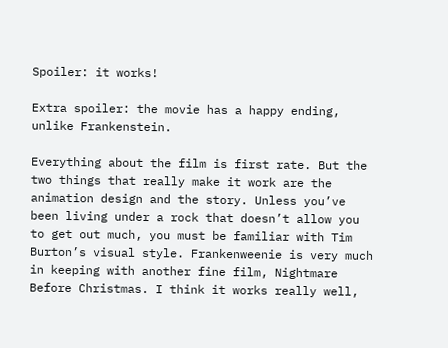Spoiler: it works!

Extra spoiler: the movie has a happy ending, unlike Frankenstein.

Everything about the film is first rate. But the two things that really make it work are the animation design and the story. Unless you’ve been living under a rock that doesn’t allow you to get out much, you must be familiar with Tim Burton’s visual style. Frankenweenie is very much in keeping with another fine film, Nightmare Before Christmas. I think it works really well,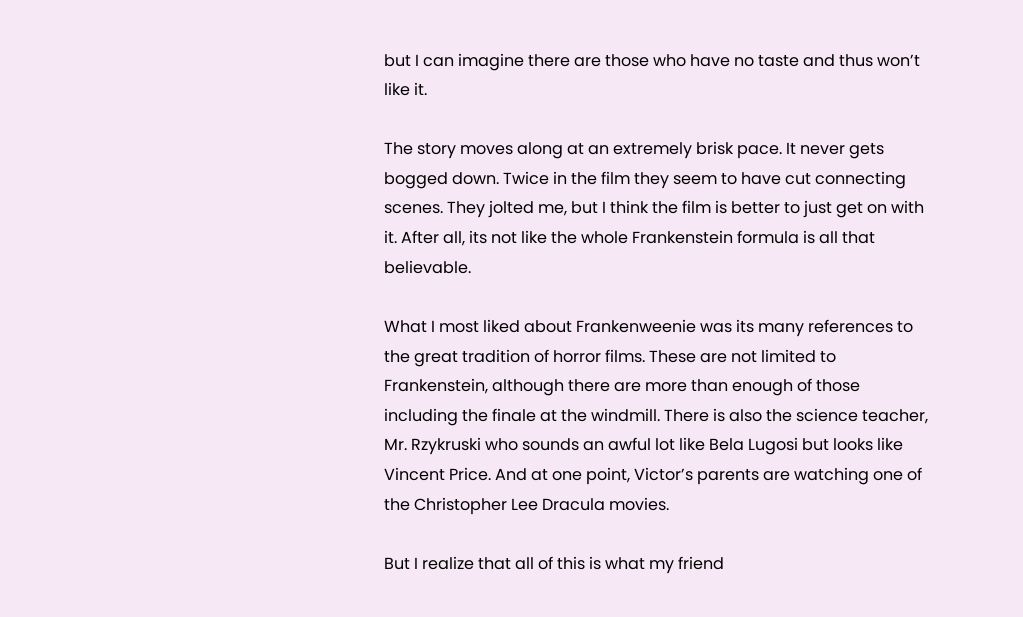but I can imagine there are those who have no taste and thus won’t like it.

The story moves along at an extremely brisk pace. It never gets bogged down. Twice in the film they seem to have cut connecting scenes. They jolted me, but I think the film is better to just get on with it. After all, its not like the whole Frankenstein formula is all that believable.

What I most liked about Frankenweenie was its many references to the great tradition of horror films. These are not limited to Frankenstein, although there are more than enough of those including the finale at the windmill. There is also the science teacher, Mr. Rzykruski who sounds an awful lot like Bela Lugosi but looks like Vincent Price. And at one point, Victor’s parents are watching one of the Christopher Lee Dracula movies.

But I realize that all of this is what my friend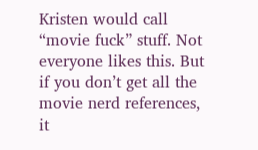Kristen would call “movie fuck” stuff. Not everyone likes this. But if you don’t get all the movie nerd references, it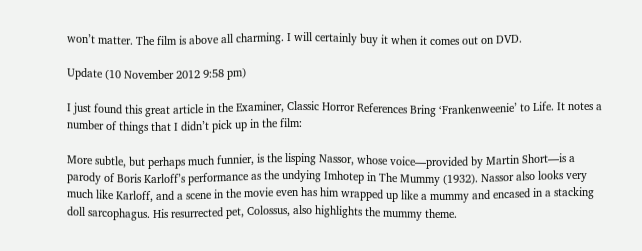won’t matter. The film is above all charming. I will certainly buy it when it comes out on DVD.

Update (10 November 2012 9:58 pm)

I just found this great article in the Examiner, Classic Horror References Bring ‘Frankenweenie’ to Life. It notes a number of things that I didn’t pick up in the film:

More subtle, but perhaps much funnier, is the lisping Nassor, whose voice—provided by Martin Short—is a parody of Boris Karloff’s performance as the undying Imhotep in The Mummy (1932). Nassor also looks very much like Karloff, and a scene in the movie even has him wrapped up like a mummy and encased in a stacking doll sarcophagus. His resurrected pet, Colossus, also highlights the mummy theme.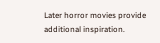Later horror movies provide additional inspiration.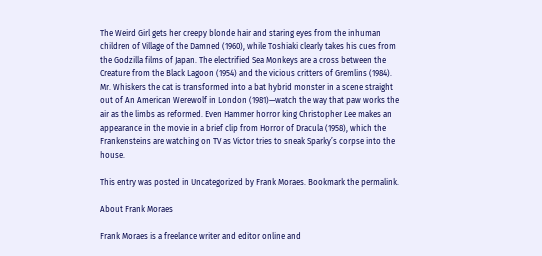The Weird Girl gets her creepy blonde hair and staring eyes from the inhuman children of Village of the Damned (1960), while Toshiaki clearly takes his cues from the Godzilla films of Japan. The electrified Sea Monkeys are a cross between the Creature from the Black Lagoon (1954) and the vicious critters of Gremlins (1984). Mr. Whiskers the cat is transformed into a bat hybrid monster in a scene straight out of An American Werewolf in London (1981)—watch the way that paw works the air as the limbs as reformed. Even Hammer horror king Christopher Lee makes an appearance in the movie in a brief clip from Horror of Dracula (1958), which the Frankensteins are watching on TV as Victor tries to sneak Sparky’s corpse into the house.

This entry was posted in Uncategorized by Frank Moraes. Bookmark the permalink.

About Frank Moraes

Frank Moraes is a freelance writer and editor online and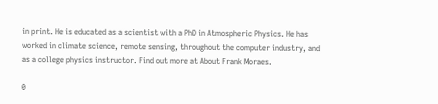in print. He is educated as a scientist with a PhD in Atmospheric Physics. He has worked in climate science, remote sensing, throughout the computer industry, and as a college physics instructor. Find out more at About Frank Moraes.

0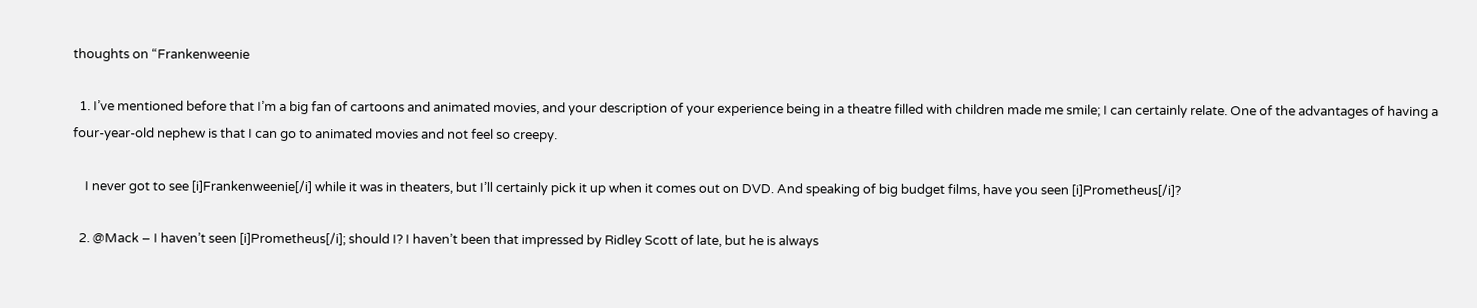thoughts on “Frankenweenie

  1. I’ve mentioned before that I’m a big fan of cartoons and animated movies, and your description of your experience being in a theatre filled with children made me smile; I can certainly relate. One of the advantages of having a four-year-old nephew is that I can go to animated movies and not feel so creepy.

    I never got to see [i]Frankenweenie[/i] while it was in theaters, but I’ll certainly pick it up when it comes out on DVD. And speaking of big budget films, have you seen [i]Prometheus[/i]?

  2. @Mack – I haven’t seen [i]Prometheus[/i]; should I? I haven’t been that impressed by Ridley Scott of late, but he is always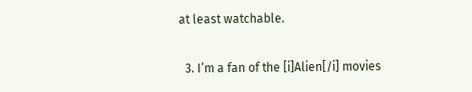at least watchable.

  3. I’m a fan of the [i]Alien[/i] movies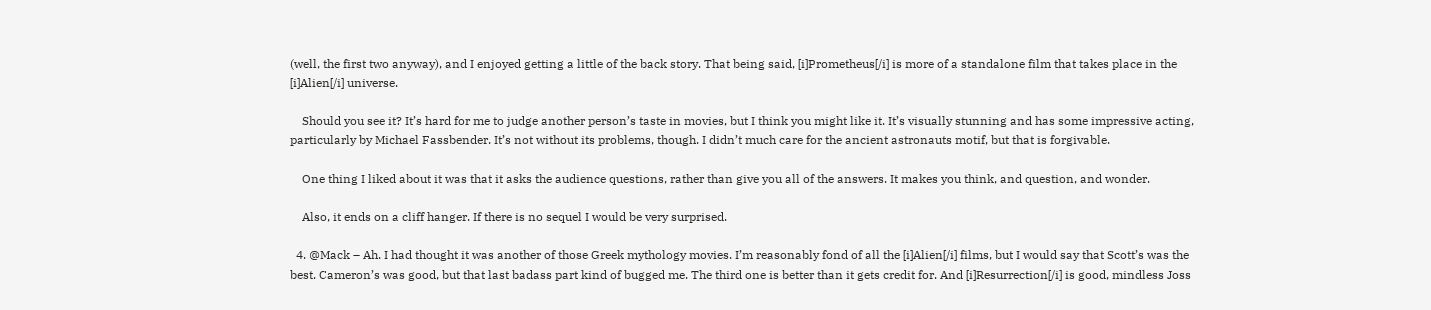(well, the first two anyway), and I enjoyed getting a little of the back story. That being said, [i]Prometheus[/i] is more of a standalone film that takes place in the [i]Alien[/i] universe.

    Should you see it? It’s hard for me to judge another person’s taste in movies, but I think you might like it. It’s visually stunning and has some impressive acting, particularly by Michael Fassbender. It’s not without its problems, though. I didn’t much care for the ancient astronauts motif, but that is forgivable.

    One thing I liked about it was that it asks the audience questions, rather than give you all of the answers. It makes you think, and question, and wonder.

    Also, it ends on a cliff hanger. If there is no sequel I would be very surprised.

  4. @Mack – Ah. I had thought it was another of those Greek mythology movies. I’m reasonably fond of all the [i]Alien[/i] films, but I would say that Scott’s was the best. Cameron’s was good, but that last badass part kind of bugged me. The third one is better than it gets credit for. And [i]Resurrection[/i] is good, mindless Joss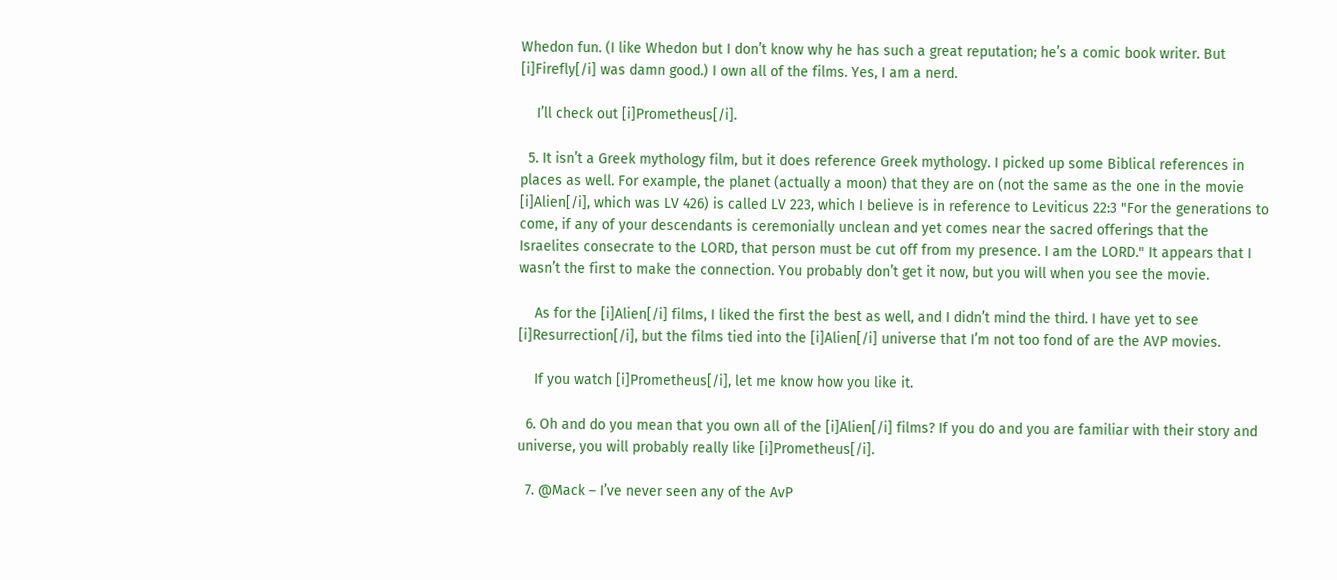Whedon fun. (I like Whedon but I don’t know why he has such a great reputation; he’s a comic book writer. But [i]Firefly[/i] was damn good.) I own all of the films. Yes, I am a nerd.

    I’ll check out [i]Prometheus[/i].

  5. It isn’t a Greek mythology film, but it does reference Greek mythology. I picked up some Biblical references in places as well. For example, the planet (actually a moon) that they are on (not the same as the one in the movie [i]Alien[/i], which was LV 426) is called LV 223, which I believe is in reference to Leviticus 22:3 "For the generations to come, if any of your descendants is ceremonially unclean and yet comes near the sacred offerings that the Israelites consecrate to the LORD, that person must be cut off from my presence. I am the LORD." It appears that I wasn’t the first to make the connection. You probably don’t get it now, but you will when you see the movie.

    As for the [i]Alien[/i] films, I liked the first the best as well, and I didn’t mind the third. I have yet to see [i]Resurrection[/i], but the films tied into the [i]Alien[/i] universe that I’m not too fond of are the AVP movies.

    If you watch [i]Prometheus[/i], let me know how you like it.

  6. Oh and do you mean that you own all of the [i]Alien[/i] films? If you do and you are familiar with their story and universe, you will probably really like [i]Prometheus[/i].

  7. @Mack – I’ve never seen any of the AvP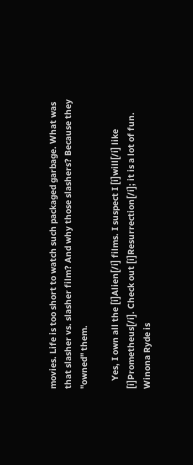movies. Life is too short to watch such packaged garbage. What was that slasher vs. slasher film? And why those slashers? Because they "owned" them.

    Yes, I own all the [i]Alien[/i] films. I suspect I [i]will[/i] like [i]Prometheus[/i]. Check out [i]Resurrection[/i]; it is a lot of fun. Winona Ryde is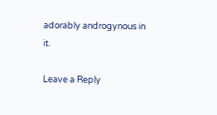adorably androgynous in it.

Leave a Reply